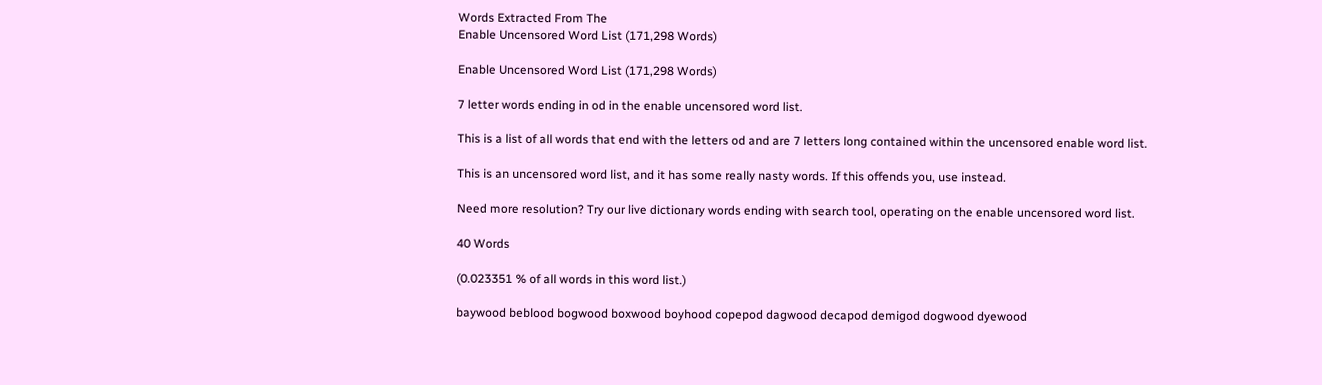Words Extracted From The
Enable Uncensored Word List (171,298 Words)

Enable Uncensored Word List (171,298 Words)

7 letter words ending in od in the enable uncensored word list.

This is a list of all words that end with the letters od and are 7 letters long contained within the uncensored enable word list.

This is an uncensored word list, and it has some really nasty words. If this offends you, use instead.

Need more resolution? Try our live dictionary words ending with search tool, operating on the enable uncensored word list.

40 Words

(0.023351 % of all words in this word list.)

baywood beblood bogwood boxwood boyhood copepod dagwood decapod demigod dogwood dyewood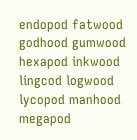endopod fatwood godhood gumwood hexapod inkwood lingcod logwood lycopod manhood megapod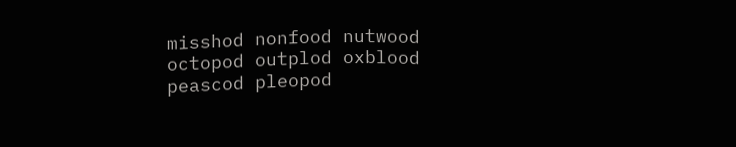misshod nonfood nutwood octopod outplod oxblood peascod pleopod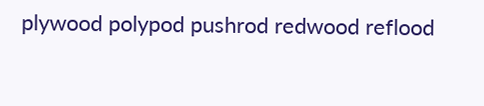plywood polypod pushrod redwood reflood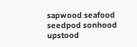sapwood seafood seedpod sonhood upstood